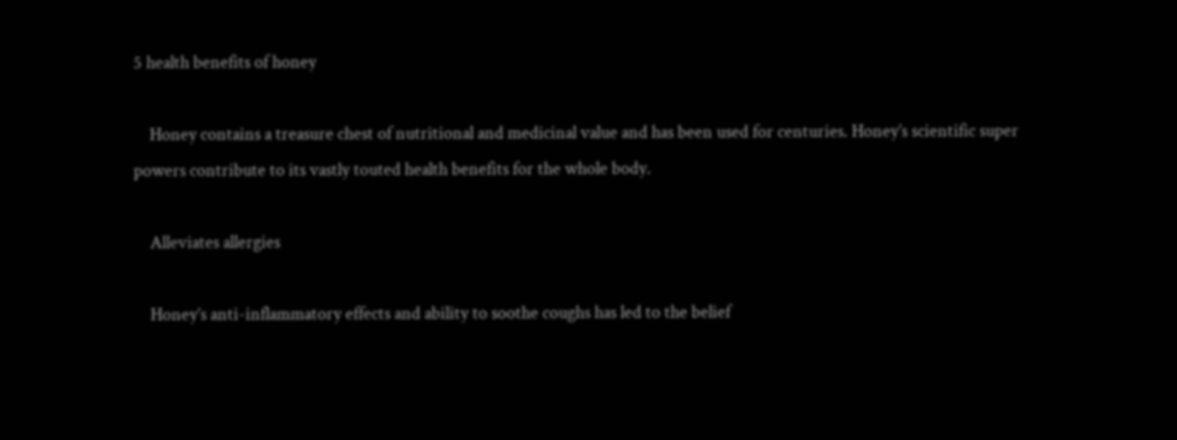5 health benefits of honey

    Honey contains a treasure chest of nutritional and medicinal value and has been used for centuries. Honey’s scientific super powers contribute to its vastly touted health benefits for the whole body.

    Alleviates allergies

    Honey’s anti-inflammatory effects and ability to soothe coughs has led to the belief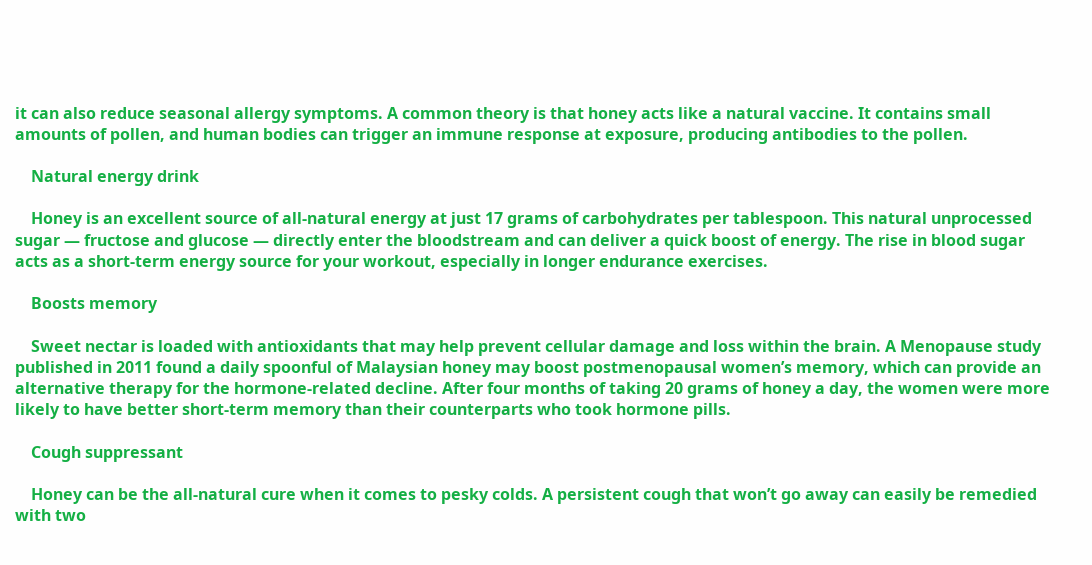it can also reduce seasonal allergy symptoms. A common theory is that honey acts like a natural vaccine. It contains small amounts of pollen, and human bodies can trigger an immune response at exposure, producing antibodies to the pollen.

    Natural energy drink

    Honey is an excellent source of all-natural energy at just 17 grams of carbohydrates per tablespoon. This natural unprocessed sugar — fructose and glucose — directly enter the bloodstream and can deliver a quick boost of energy. The rise in blood sugar acts as a short-term energy source for your workout, especially in longer endurance exercises.

    Boosts memory

    Sweet nectar is loaded with antioxidants that may help prevent cellular damage and loss within the brain. A Menopause study published in 2011 found a daily spoonful of Malaysian honey may boost postmenopausal women’s memory, which can provide an alternative therapy for the hormone-related decline. After four months of taking 20 grams of honey a day, the women were more likely to have better short-term memory than their counterparts who took hormone pills.

    Cough suppressant

    Honey can be the all-natural cure when it comes to pesky colds. A persistent cough that won’t go away can easily be remedied with two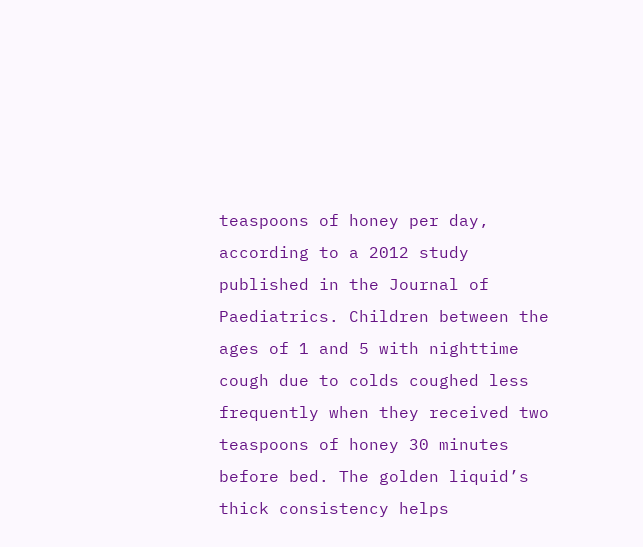teaspoons of honey per day, according to a 2012 study published in the Journal of Paediatrics. Children between the ages of 1 and 5 with nighttime cough due to colds coughed less frequently when they received two teaspoons of honey 30 minutes before bed. The golden liquid’s thick consistency helps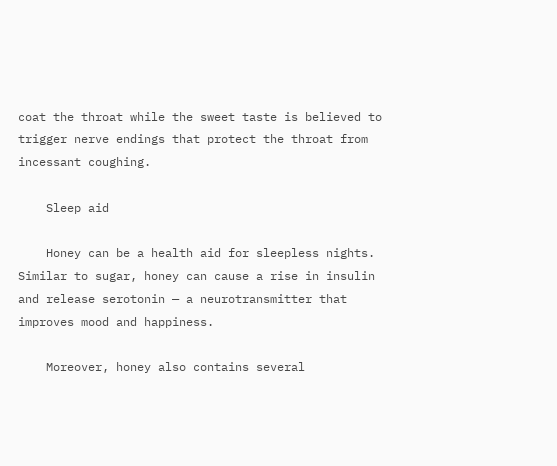coat the throat while the sweet taste is believed to trigger nerve endings that protect the throat from incessant coughing.

    Sleep aid

    Honey can be a health aid for sleepless nights. Similar to sugar, honey can cause a rise in insulin and release serotonin — a neurotransmitter that improves mood and happiness.

    Moreover, honey also contains several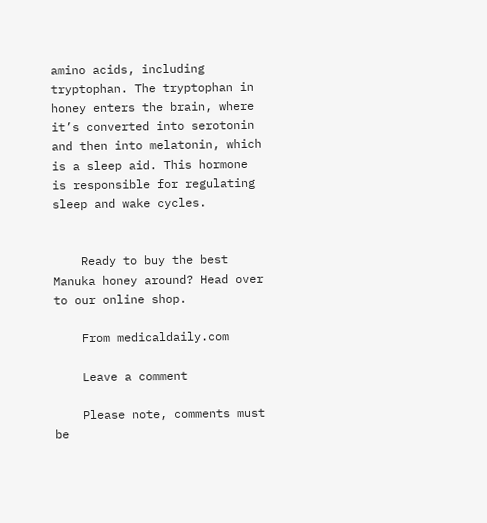amino acids, including tryptophan. The tryptophan in honey enters the brain, where it’s converted into serotonin and then into melatonin, which is a sleep aid. This hormone is responsible for regulating sleep and wake cycles.


    Ready to buy the best Manuka honey around? Head over to our online shop.

    From medicaldaily.com

    Leave a comment

    Please note, comments must be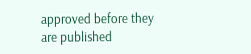approved before they are published